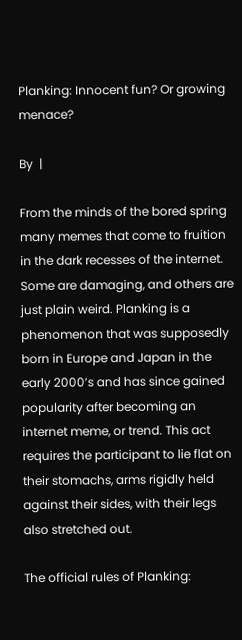Planking: Innocent fun? Or growing menace?

By  |

From the minds of the bored spring many memes that come to fruition in the dark recesses of the internet. Some are damaging, and others are just plain weird. Planking is a phenomenon that was supposedly born in Europe and Japan in the early 2000’s and has since gained popularity after becoming an internet meme, or trend. This act requires the participant to lie flat on their stomachs, arms rigidly held against their sides, with their legs also stretched out.

The official rules of Planking: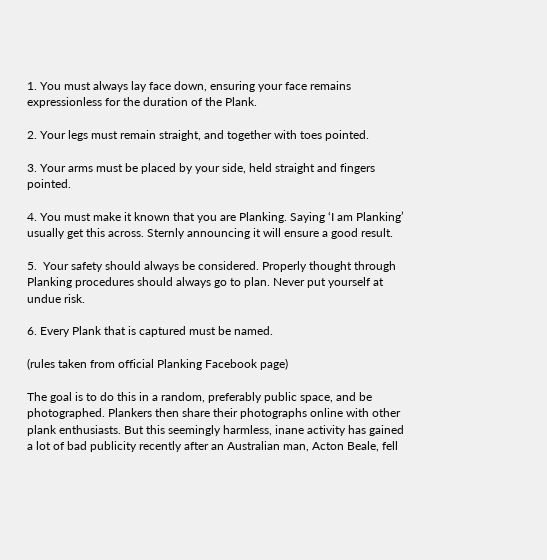1. You must always lay face down, ensuring your face remains expressionless for the duration of the Plank.

2. Your legs must remain straight, and together with toes pointed.

3. Your arms must be placed by your side, held straight and fingers pointed.

4. You must make it known that you are Planking. Saying ‘I am Planking’ usually get this across. Sternly announcing it will ensure a good result.

5.  Your safety should always be considered. Properly thought through Planking procedures should always go to plan. Never put yourself at undue risk.

6. Every Plank that is captured must be named.

(rules taken from official Planking Facebook page)

The goal is to do this in a random, preferably public space, and be photographed. Plankers then share their photographs online with other plank enthusiasts. But this seemingly harmless, inane activity has gained a lot of bad publicity recently after an Australian man, Acton Beale, fell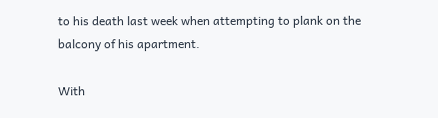to his death last week when attempting to plank on the balcony of his apartment.

With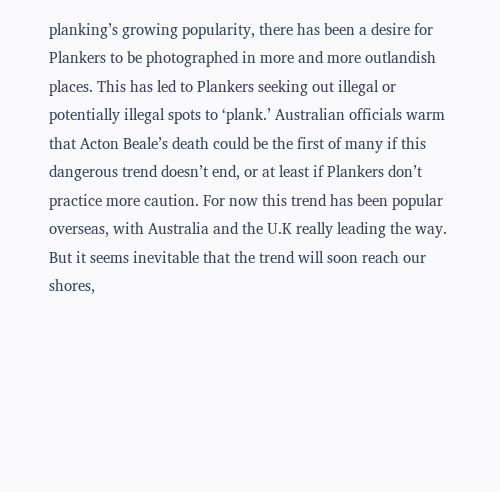planking’s growing popularity, there has been a desire for Plankers to be photographed in more and more outlandish places. This has led to Plankers seeking out illegal or potentially illegal spots to ‘plank.’ Australian officials warm that Acton Beale’s death could be the first of many if this dangerous trend doesn’t end, or at least if Plankers don’t practice more caution. For now this trend has been popular overseas, with Australia and the U.K really leading the way. But it seems inevitable that the trend will soon reach our shores,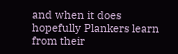and when it does hopefully Plankers learn from their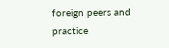foreign peers and practice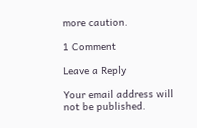more caution.

1 Comment

Leave a Reply

Your email address will not be published.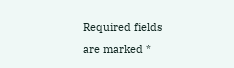Required fields are marked *